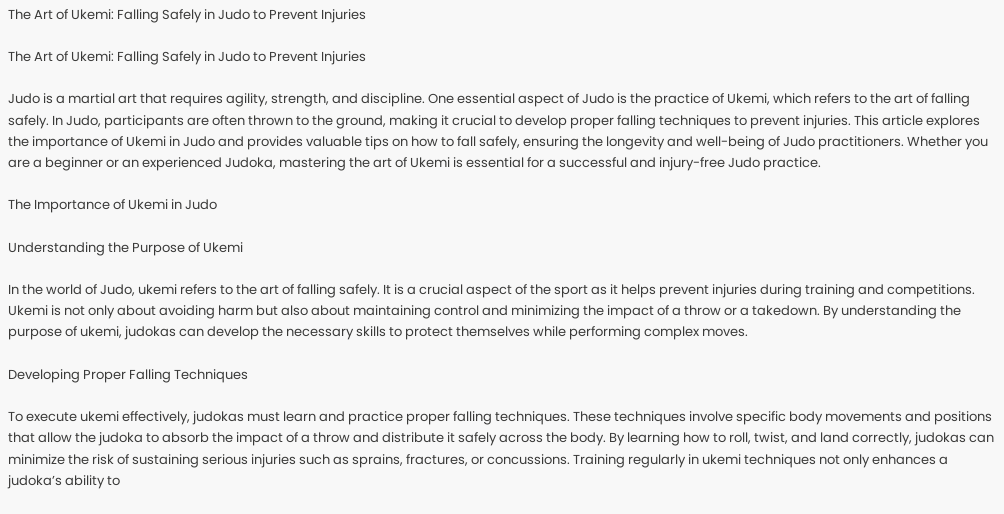The Art of Ukemi: Falling Safely in Judo to Prevent Injuries

The Art of Ukemi: Falling Safely in Judo to Prevent Injuries

Judo is a martial art that requires agility, strength, and discipline. One essential aspect of Judo is the practice of Ukemi, which refers to the art of falling safely. In Judo, participants are often thrown to the ground, making it crucial to develop proper falling techniques to prevent injuries. This article explores the importance of Ukemi in Judo and provides valuable tips on how to fall safely, ensuring the longevity and well-being of Judo practitioners. Whether you are a beginner or an experienced Judoka, mastering the art of Ukemi is essential for a successful and injury-free Judo practice.

The Importance of Ukemi in Judo

Understanding the Purpose of Ukemi

In the world of Judo, ukemi refers to the art of falling safely. It is a crucial aspect of the sport as it helps prevent injuries during training and competitions. Ukemi is not only about avoiding harm but also about maintaining control and minimizing the impact of a throw or a takedown. By understanding the purpose of ukemi, judokas can develop the necessary skills to protect themselves while performing complex moves.

Developing Proper Falling Techniques

To execute ukemi effectively, judokas must learn and practice proper falling techniques. These techniques involve specific body movements and positions that allow the judoka to absorb the impact of a throw and distribute it safely across the body. By learning how to roll, twist, and land correctly, judokas can minimize the risk of sustaining serious injuries such as sprains, fractures, or concussions. Training regularly in ukemi techniques not only enhances a judoka’s ability to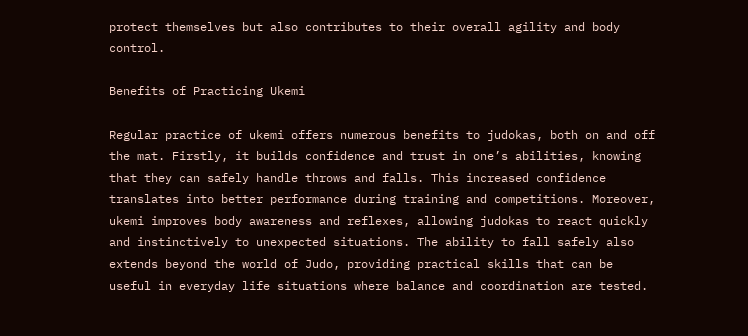protect themselves but also contributes to their overall agility and body control.

Benefits of Practicing Ukemi

Regular practice of ukemi offers numerous benefits to judokas, both on and off the mat. Firstly, it builds confidence and trust in one’s abilities, knowing that they can safely handle throws and falls. This increased confidence translates into better performance during training and competitions. Moreover, ukemi improves body awareness and reflexes, allowing judokas to react quickly and instinctively to unexpected situations. The ability to fall safely also extends beyond the world of Judo, providing practical skills that can be useful in everyday life situations where balance and coordination are tested.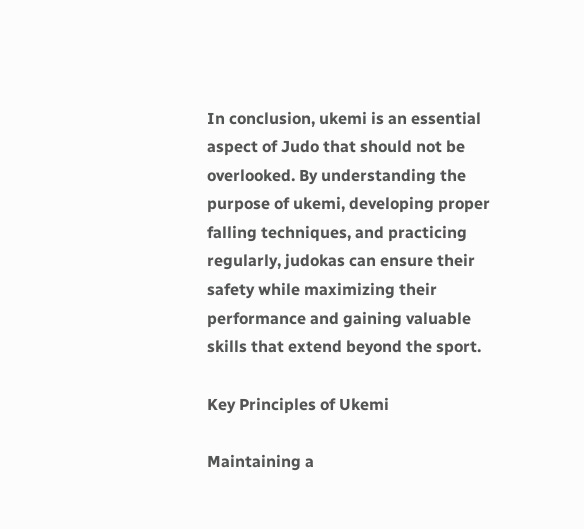In conclusion, ukemi is an essential aspect of Judo that should not be overlooked. By understanding the purpose of ukemi, developing proper falling techniques, and practicing regularly, judokas can ensure their safety while maximizing their performance and gaining valuable skills that extend beyond the sport.

Key Principles of Ukemi

Maintaining a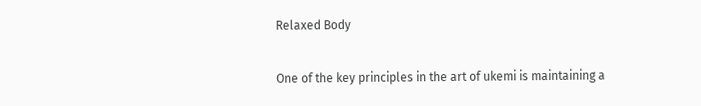Relaxed Body

One of the key principles in the art of ukemi is maintaining a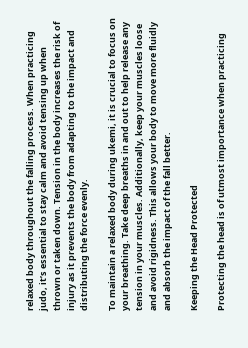relaxed body throughout the falling process. When practicing judo, it’s essential to stay calm and avoid tensing up when thrown or taken down. Tension in the body increases the risk of injury as it prevents the body from adapting to the impact and distributing the force evenly.

To maintain a relaxed body during ukemi, it is crucial to focus on your breathing. Take deep breaths in and out to help release any tension in your muscles. Additionally, keep your muscles loose and avoid rigidness. This allows your body to move more fluidly and absorb the impact of the fall better.

Keeping the Head Protected

Protecting the head is of utmost importance when practicing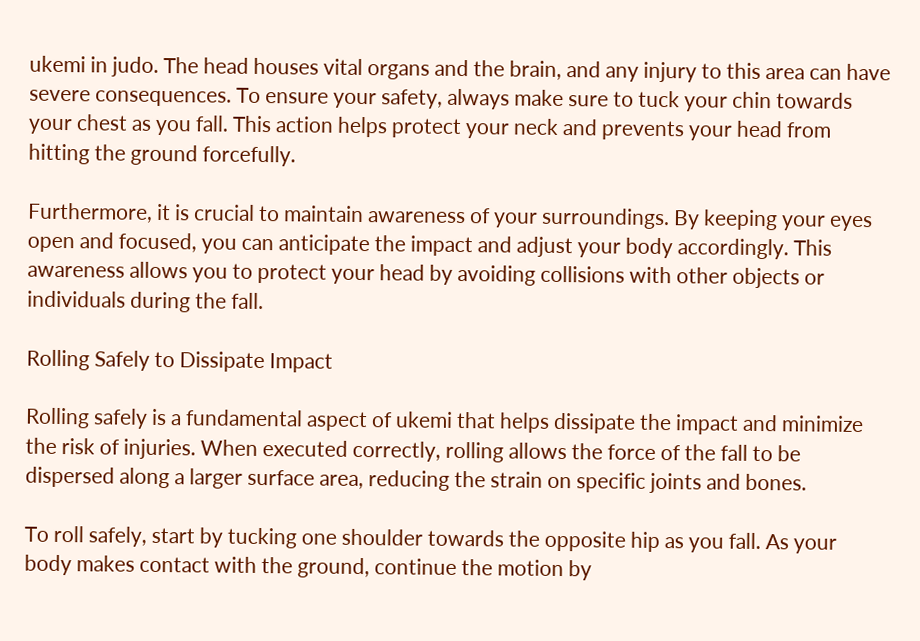ukemi in judo. The head houses vital organs and the brain, and any injury to this area can have severe consequences. To ensure your safety, always make sure to tuck your chin towards your chest as you fall. This action helps protect your neck and prevents your head from hitting the ground forcefully.

Furthermore, it is crucial to maintain awareness of your surroundings. By keeping your eyes open and focused, you can anticipate the impact and adjust your body accordingly. This awareness allows you to protect your head by avoiding collisions with other objects or individuals during the fall.

Rolling Safely to Dissipate Impact

Rolling safely is a fundamental aspect of ukemi that helps dissipate the impact and minimize the risk of injuries. When executed correctly, rolling allows the force of the fall to be dispersed along a larger surface area, reducing the strain on specific joints and bones.

To roll safely, start by tucking one shoulder towards the opposite hip as you fall. As your body makes contact with the ground, continue the motion by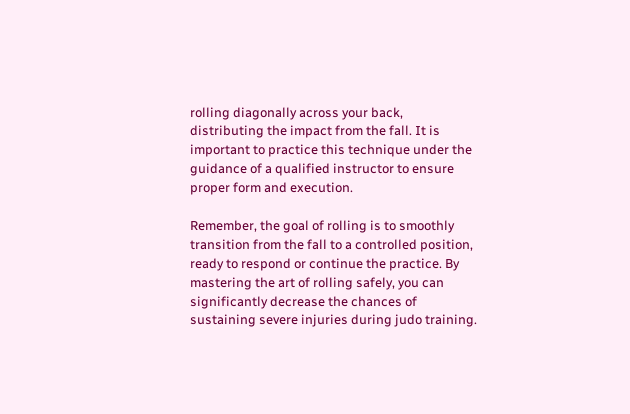rolling diagonally across your back, distributing the impact from the fall. It is important to practice this technique under the guidance of a qualified instructor to ensure proper form and execution.

Remember, the goal of rolling is to smoothly transition from the fall to a controlled position, ready to respond or continue the practice. By mastering the art of rolling safely, you can significantly decrease the chances of sustaining severe injuries during judo training.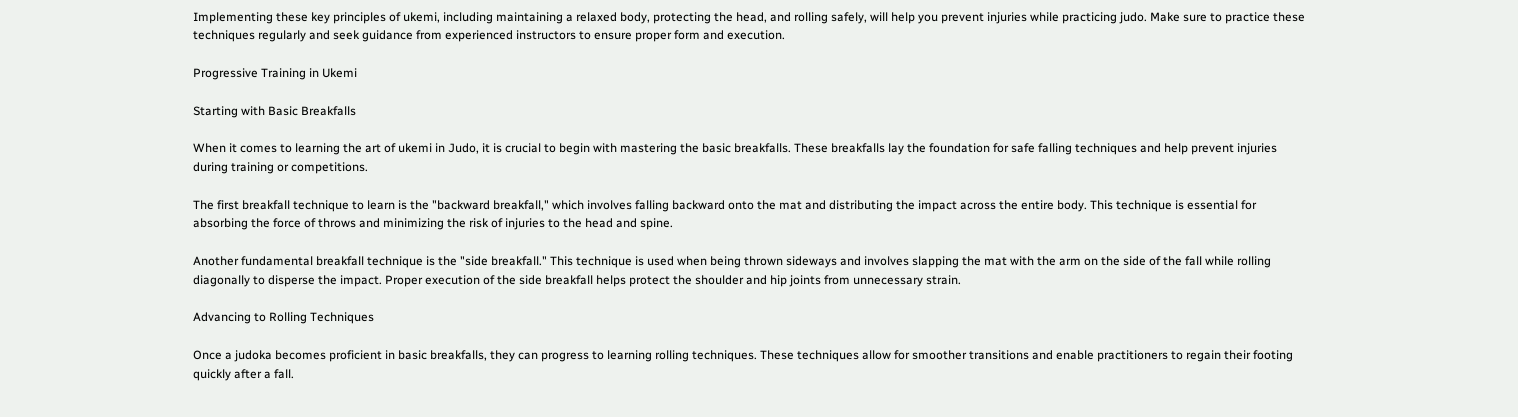Implementing these key principles of ukemi, including maintaining a relaxed body, protecting the head, and rolling safely, will help you prevent injuries while practicing judo. Make sure to practice these techniques regularly and seek guidance from experienced instructors to ensure proper form and execution.

Progressive Training in Ukemi

Starting with Basic Breakfalls

When it comes to learning the art of ukemi in Judo, it is crucial to begin with mastering the basic breakfalls. These breakfalls lay the foundation for safe falling techniques and help prevent injuries during training or competitions.

The first breakfall technique to learn is the "backward breakfall," which involves falling backward onto the mat and distributing the impact across the entire body. This technique is essential for absorbing the force of throws and minimizing the risk of injuries to the head and spine.

Another fundamental breakfall technique is the "side breakfall." This technique is used when being thrown sideways and involves slapping the mat with the arm on the side of the fall while rolling diagonally to disperse the impact. Proper execution of the side breakfall helps protect the shoulder and hip joints from unnecessary strain.

Advancing to Rolling Techniques

Once a judoka becomes proficient in basic breakfalls, they can progress to learning rolling techniques. These techniques allow for smoother transitions and enable practitioners to regain their footing quickly after a fall.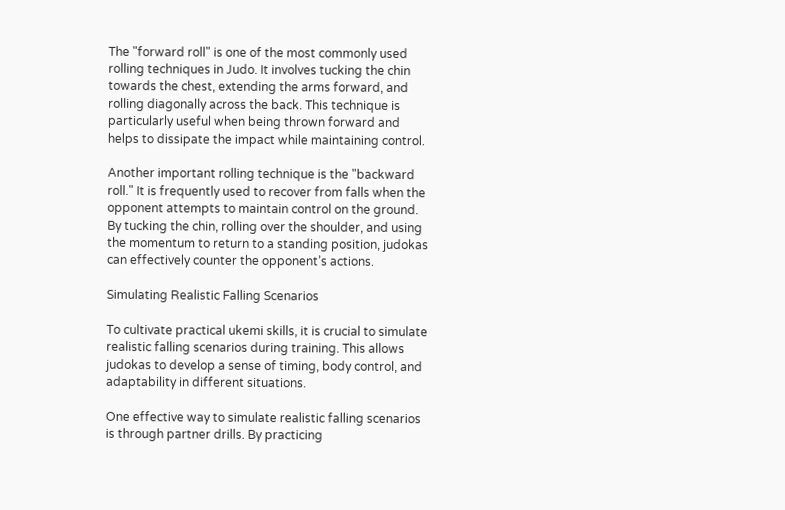The "forward roll" is one of the most commonly used rolling techniques in Judo. It involves tucking the chin towards the chest, extending the arms forward, and rolling diagonally across the back. This technique is particularly useful when being thrown forward and helps to dissipate the impact while maintaining control.

Another important rolling technique is the "backward roll." It is frequently used to recover from falls when the opponent attempts to maintain control on the ground. By tucking the chin, rolling over the shoulder, and using the momentum to return to a standing position, judokas can effectively counter the opponent’s actions.

Simulating Realistic Falling Scenarios

To cultivate practical ukemi skills, it is crucial to simulate realistic falling scenarios during training. This allows judokas to develop a sense of timing, body control, and adaptability in different situations.

One effective way to simulate realistic falling scenarios is through partner drills. By practicing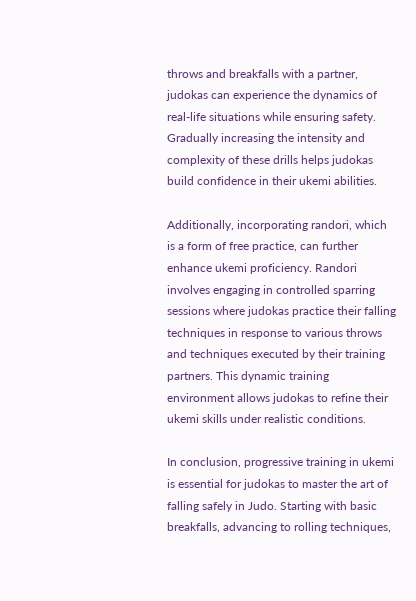throws and breakfalls with a partner, judokas can experience the dynamics of real-life situations while ensuring safety. Gradually increasing the intensity and complexity of these drills helps judokas build confidence in their ukemi abilities.

Additionally, incorporating randori, which is a form of free practice, can further enhance ukemi proficiency. Randori involves engaging in controlled sparring sessions where judokas practice their falling techniques in response to various throws and techniques executed by their training partners. This dynamic training environment allows judokas to refine their ukemi skills under realistic conditions.

In conclusion, progressive training in ukemi is essential for judokas to master the art of falling safely in Judo. Starting with basic breakfalls, advancing to rolling techniques,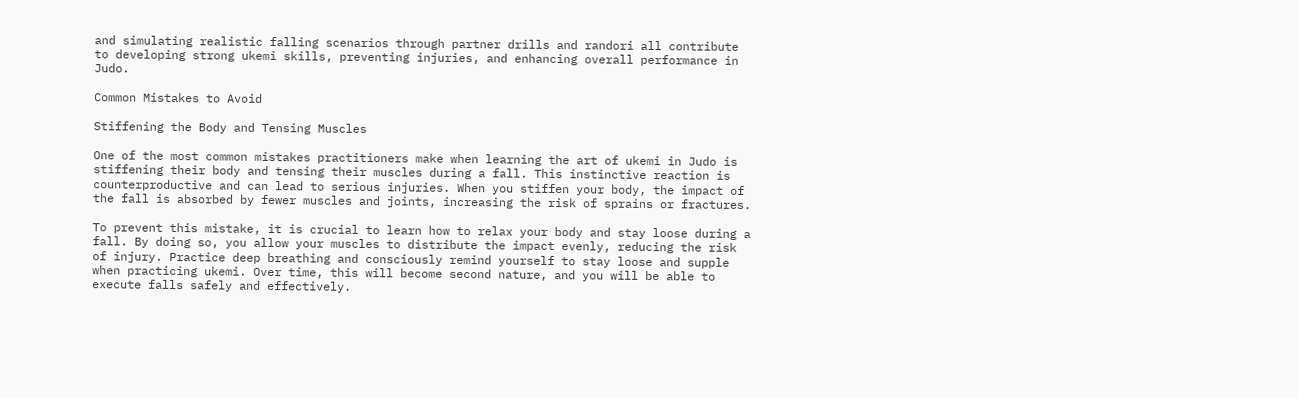and simulating realistic falling scenarios through partner drills and randori all contribute to developing strong ukemi skills, preventing injuries, and enhancing overall performance in Judo.

Common Mistakes to Avoid

Stiffening the Body and Tensing Muscles

One of the most common mistakes practitioners make when learning the art of ukemi in Judo is stiffening their body and tensing their muscles during a fall. This instinctive reaction is counterproductive and can lead to serious injuries. When you stiffen your body, the impact of the fall is absorbed by fewer muscles and joints, increasing the risk of sprains or fractures.

To prevent this mistake, it is crucial to learn how to relax your body and stay loose during a fall. By doing so, you allow your muscles to distribute the impact evenly, reducing the risk of injury. Practice deep breathing and consciously remind yourself to stay loose and supple when practicing ukemi. Over time, this will become second nature, and you will be able to execute falls safely and effectively.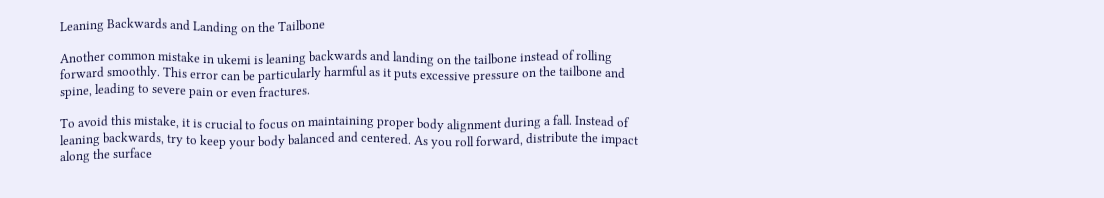Leaning Backwards and Landing on the Tailbone

Another common mistake in ukemi is leaning backwards and landing on the tailbone instead of rolling forward smoothly. This error can be particularly harmful as it puts excessive pressure on the tailbone and spine, leading to severe pain or even fractures.

To avoid this mistake, it is crucial to focus on maintaining proper body alignment during a fall. Instead of leaning backwards, try to keep your body balanced and centered. As you roll forward, distribute the impact along the surface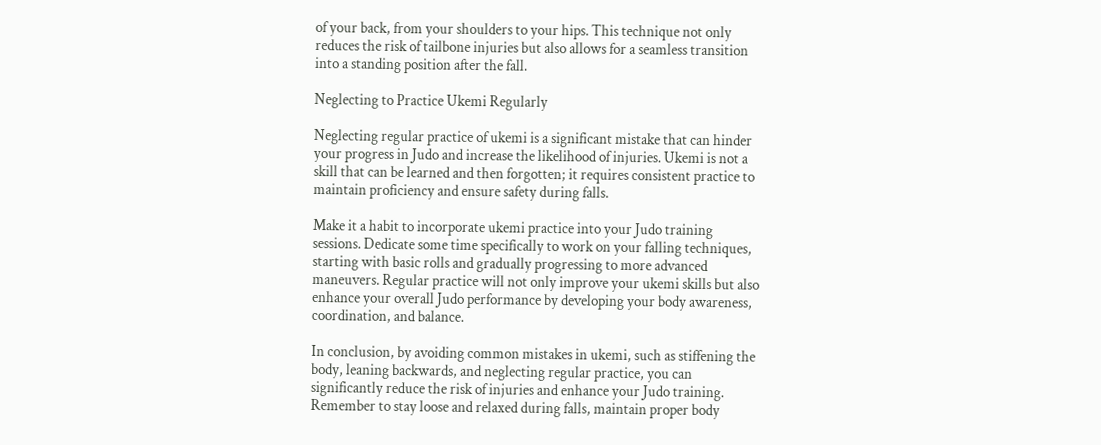of your back, from your shoulders to your hips. This technique not only reduces the risk of tailbone injuries but also allows for a seamless transition into a standing position after the fall.

Neglecting to Practice Ukemi Regularly

Neglecting regular practice of ukemi is a significant mistake that can hinder your progress in Judo and increase the likelihood of injuries. Ukemi is not a skill that can be learned and then forgotten; it requires consistent practice to maintain proficiency and ensure safety during falls.

Make it a habit to incorporate ukemi practice into your Judo training sessions. Dedicate some time specifically to work on your falling techniques, starting with basic rolls and gradually progressing to more advanced maneuvers. Regular practice will not only improve your ukemi skills but also enhance your overall Judo performance by developing your body awareness, coordination, and balance.

In conclusion, by avoiding common mistakes in ukemi, such as stiffening the body, leaning backwards, and neglecting regular practice, you can significantly reduce the risk of injuries and enhance your Judo training. Remember to stay loose and relaxed during falls, maintain proper body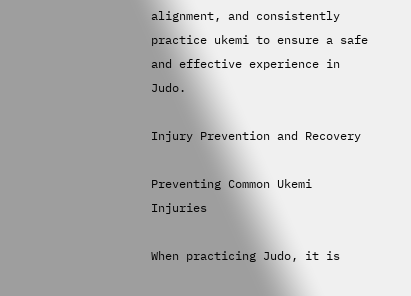alignment, and consistently practice ukemi to ensure a safe and effective experience in Judo.

Injury Prevention and Recovery

Preventing Common Ukemi Injuries

When practicing Judo, it is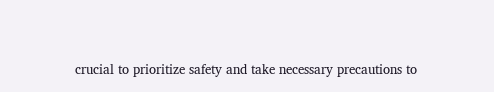crucial to prioritize safety and take necessary precautions to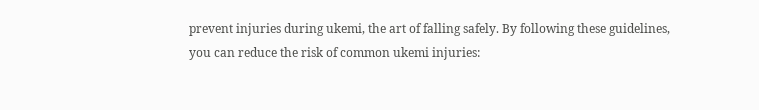prevent injuries during ukemi, the art of falling safely. By following these guidelines, you can reduce the risk of common ukemi injuries: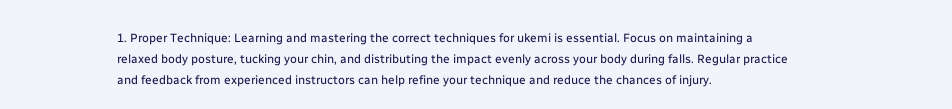1. Proper Technique: Learning and mastering the correct techniques for ukemi is essential. Focus on maintaining a relaxed body posture, tucking your chin, and distributing the impact evenly across your body during falls. Regular practice and feedback from experienced instructors can help refine your technique and reduce the chances of injury.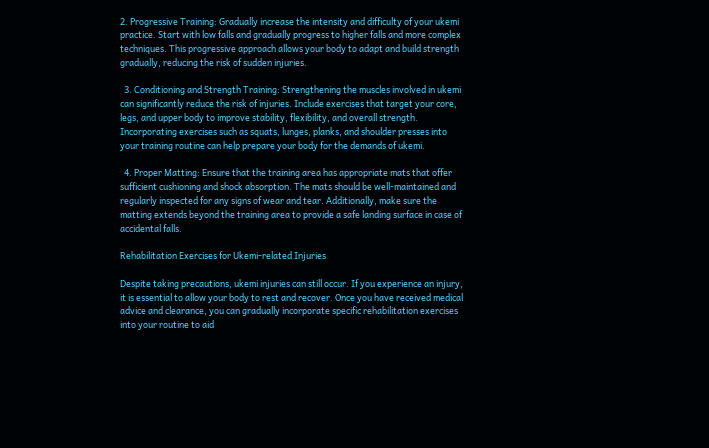2. Progressive Training: Gradually increase the intensity and difficulty of your ukemi practice. Start with low falls and gradually progress to higher falls and more complex techniques. This progressive approach allows your body to adapt and build strength gradually, reducing the risk of sudden injuries.

  3. Conditioning and Strength Training: Strengthening the muscles involved in ukemi can significantly reduce the risk of injuries. Include exercises that target your core, legs, and upper body to improve stability, flexibility, and overall strength. Incorporating exercises such as squats, lunges, planks, and shoulder presses into your training routine can help prepare your body for the demands of ukemi.

  4. Proper Matting: Ensure that the training area has appropriate mats that offer sufficient cushioning and shock absorption. The mats should be well-maintained and regularly inspected for any signs of wear and tear. Additionally, make sure the matting extends beyond the training area to provide a safe landing surface in case of accidental falls.

Rehabilitation Exercises for Ukemi-related Injuries

Despite taking precautions, ukemi injuries can still occur. If you experience an injury, it is essential to allow your body to rest and recover. Once you have received medical advice and clearance, you can gradually incorporate specific rehabilitation exercises into your routine to aid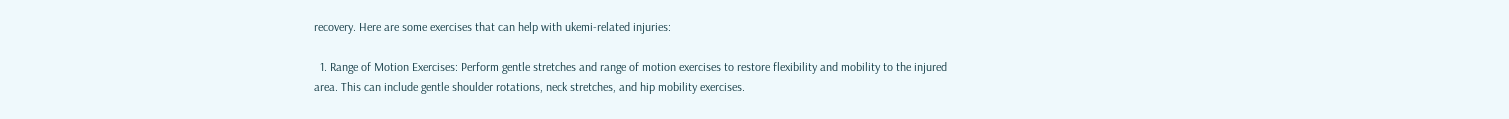recovery. Here are some exercises that can help with ukemi-related injuries:

  1. Range of Motion Exercises: Perform gentle stretches and range of motion exercises to restore flexibility and mobility to the injured area. This can include gentle shoulder rotations, neck stretches, and hip mobility exercises.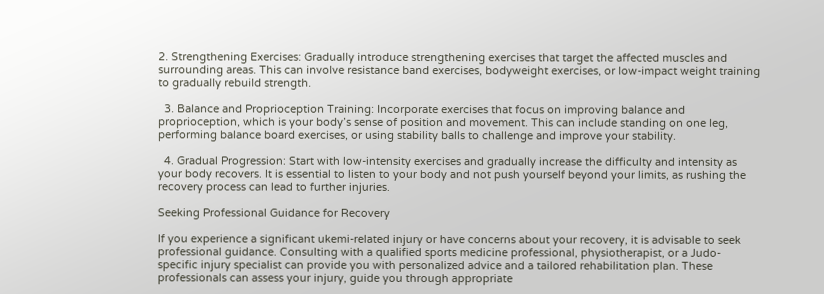2. Strengthening Exercises: Gradually introduce strengthening exercises that target the affected muscles and surrounding areas. This can involve resistance band exercises, bodyweight exercises, or low-impact weight training to gradually rebuild strength.

  3. Balance and Proprioception Training: Incorporate exercises that focus on improving balance and proprioception, which is your body’s sense of position and movement. This can include standing on one leg, performing balance board exercises, or using stability balls to challenge and improve your stability.

  4. Gradual Progression: Start with low-intensity exercises and gradually increase the difficulty and intensity as your body recovers. It is essential to listen to your body and not push yourself beyond your limits, as rushing the recovery process can lead to further injuries.

Seeking Professional Guidance for Recovery

If you experience a significant ukemi-related injury or have concerns about your recovery, it is advisable to seek professional guidance. Consulting with a qualified sports medicine professional, physiotherapist, or a Judo-specific injury specialist can provide you with personalized advice and a tailored rehabilitation plan. These professionals can assess your injury, guide you through appropriate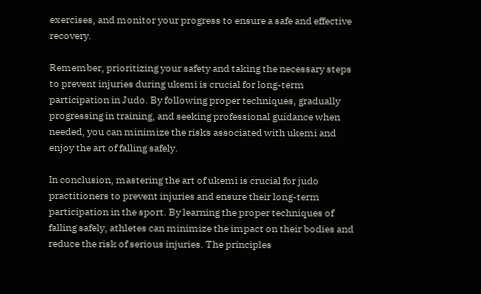exercises, and monitor your progress to ensure a safe and effective recovery.

Remember, prioritizing your safety and taking the necessary steps to prevent injuries during ukemi is crucial for long-term participation in Judo. By following proper techniques, gradually progressing in training, and seeking professional guidance when needed, you can minimize the risks associated with ukemi and enjoy the art of falling safely.

In conclusion, mastering the art of ukemi is crucial for judo practitioners to prevent injuries and ensure their long-term participation in the sport. By learning the proper techniques of falling safely, athletes can minimize the impact on their bodies and reduce the risk of serious injuries. The principles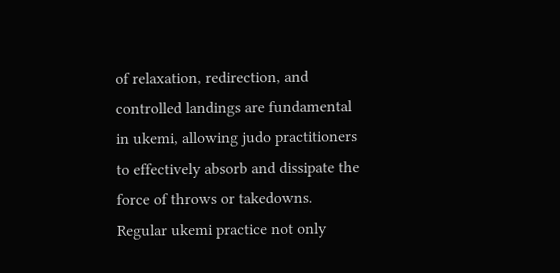of relaxation, redirection, and controlled landings are fundamental in ukemi, allowing judo practitioners to effectively absorb and dissipate the force of throws or takedowns. Regular ukemi practice not only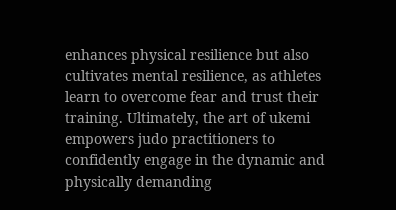enhances physical resilience but also cultivates mental resilience, as athletes learn to overcome fear and trust their training. Ultimately, the art of ukemi empowers judo practitioners to confidently engage in the dynamic and physically demanding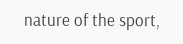nature of the sport,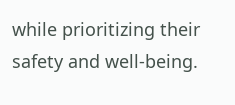while prioritizing their safety and well-being.